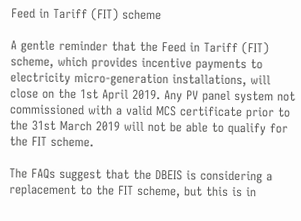Feed in Tariff (FIT) scheme

A gentle reminder that the Feed in Tariff (FIT) scheme, which provides incentive payments to electricity micro-generation installations, will close on the 1st April 2019. Any PV panel system not commissioned with a valid MCS certificate prior to the 31st March 2019 will not be able to qualify for the FIT scheme.

The FAQs suggest that the DBEIS is considering a replacement to the FIT scheme, but this is in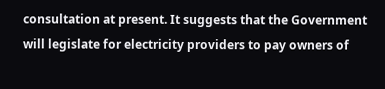consultation at present. It suggests that the Government will legislate for electricity providers to pay owners of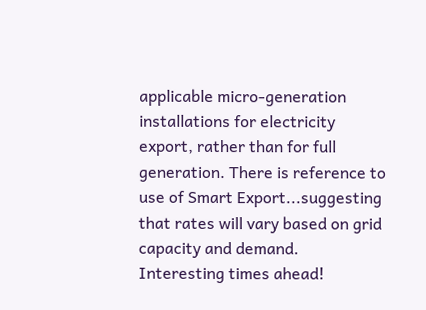applicable micro-generation installations for electricity export, rather than for full generation. There is reference to use of Smart Export...suggesting that rates will vary based on grid capacity and demand. Interesting times ahead!